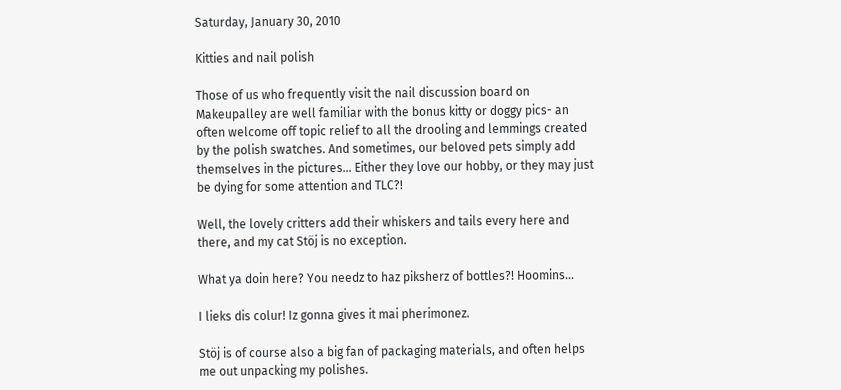Saturday, January 30, 2010

Kitties and nail polish

Those of us who frequently visit the nail discussion board on Makeupalley are well familiar with the bonus kitty or doggy pics- an often welcome off topic relief to all the drooling and lemmings created by the polish swatches. And sometimes, our beloved pets simply add themselves in the pictures... Either they love our hobby, or they may just be dying for some attention and TLC?!

Well, the lovely critters add their whiskers and tails every here and there, and my cat Stöj is no exception.

What ya doin here? You needz to haz piksherz of bottles?! Hoomins...

I lieks dis colur! Iz gonna gives it mai pherimonez.

Stöj is of course also a big fan of packaging materials, and often helps me out unpacking my polishes.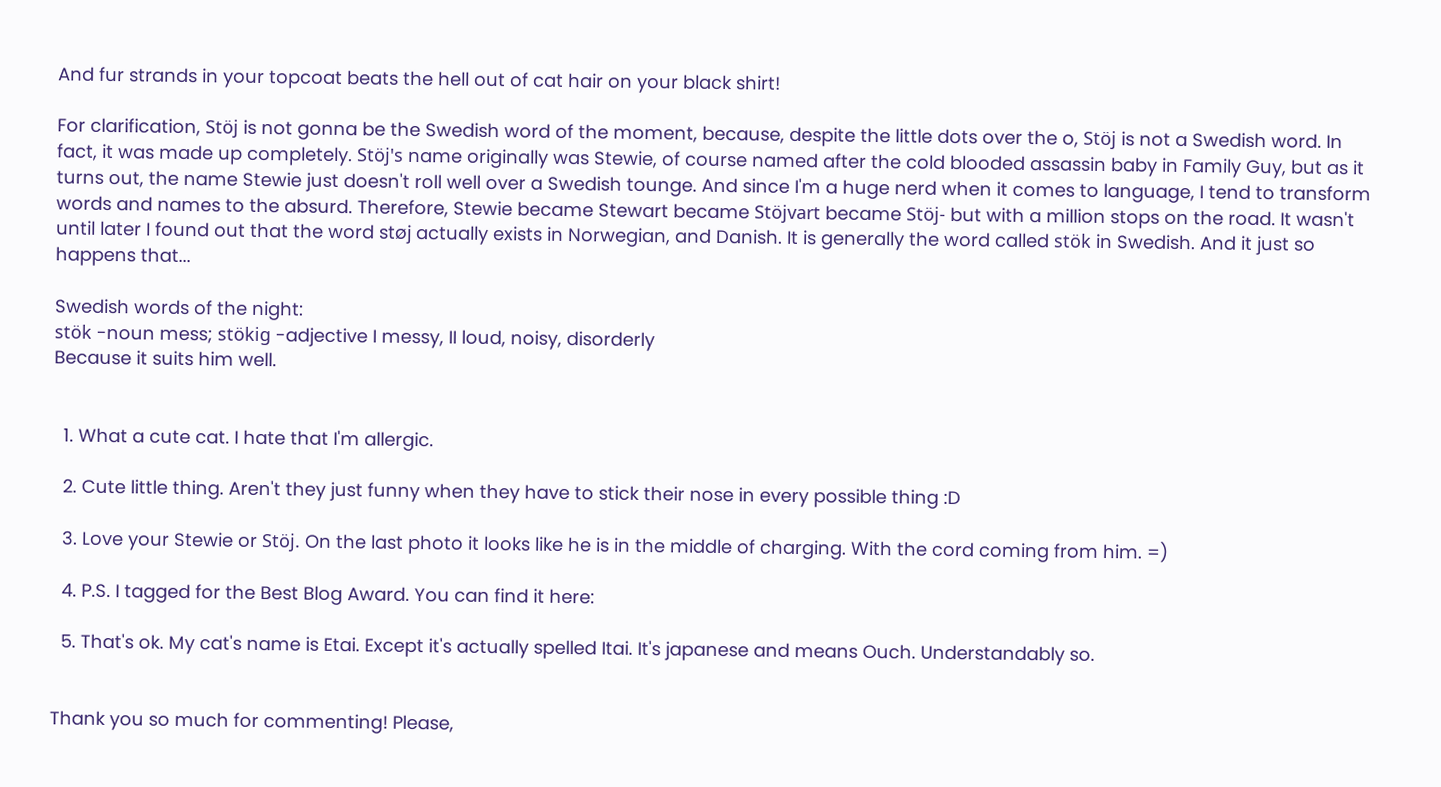And fur strands in your topcoat beats the hell out of cat hair on your black shirt!

For clarification, Stöj is not gonna be the Swedish word of the moment, because, despite the little dots over the o, Stöj is not a Swedish word. In fact, it was made up completely. Stöj's name originally was Stewie, of course named after the cold blooded assassin baby in Family Guy, but as it turns out, the name Stewie just doesn't roll well over a Swedish tounge. And since I'm a huge nerd when it comes to language, I tend to transform words and names to the absurd. Therefore, Stewie became Stewart became Stöjvart became Stöj- but with a million stops on the road. It wasn't until later I found out that the word støj actually exists in Norwegian, and Danish. It is generally the word called stök in Swedish. And it just so happens that...

Swedish words of the night:
stök -noun mess; stökig -adjective I messy, II loud, noisy, disorderly
Because it suits him well.


  1. What a cute cat. I hate that I'm allergic.

  2. Cute little thing. Aren't they just funny when they have to stick their nose in every possible thing :D

  3. Love your Stewie or Stöj. On the last photo it looks like he is in the middle of charging. With the cord coming from him. =)

  4. P.S. I tagged for the Best Blog Award. You can find it here:

  5. That's ok. My cat's name is Etai. Except it's actually spelled Itai. It's japanese and means Ouch. Understandably so.


Thank you so much for commenting! Please,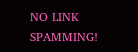NO LINK SPAMMING!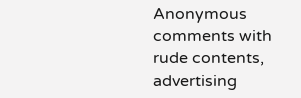Anonymous comments with rude contents, advertising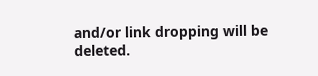and/or link dropping will be deleted.